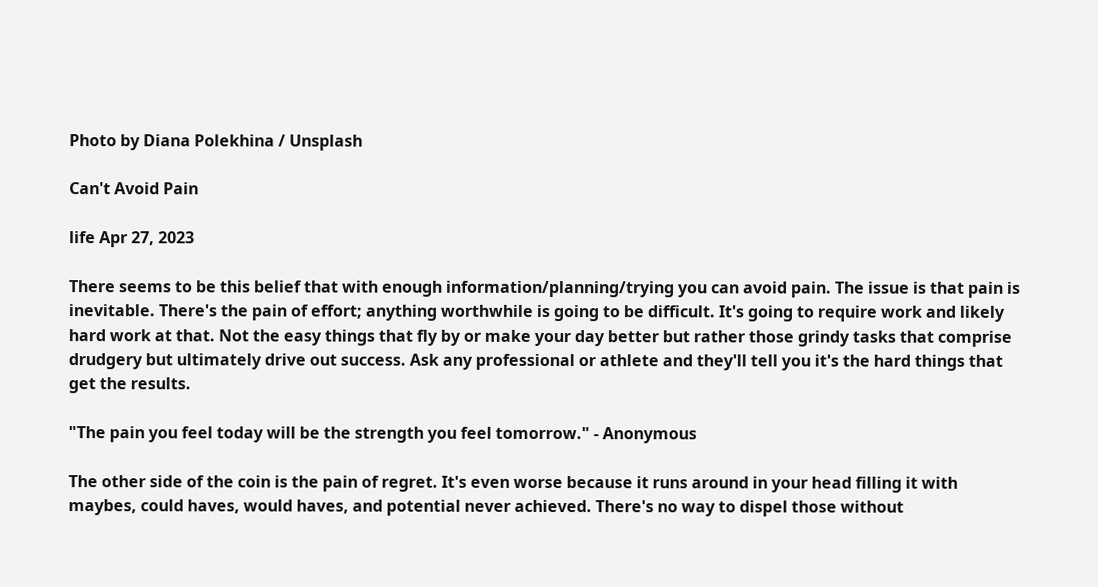Photo by Diana Polekhina / Unsplash

Can't Avoid Pain

life Apr 27, 2023

There seems to be this belief that with enough information/planning/trying you can avoid pain. The issue is that pain is inevitable. There's the pain of effort; anything worthwhile is going to be difficult. It's going to require work and likely hard work at that. Not the easy things that fly by or make your day better but rather those grindy tasks that comprise drudgery but ultimately drive out success. Ask any professional or athlete and they'll tell you it's the hard things that get the results.

"The pain you feel today will be the strength you feel tomorrow." - Anonymous

The other side of the coin is the pain of regret. It's even worse because it runs around in your head filling it with maybes, could haves, would haves, and potential never achieved. There's no way to dispel those without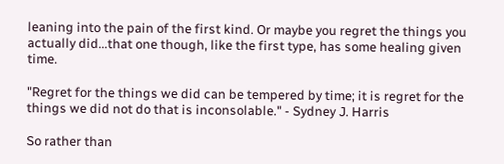leaning into the pain of the first kind. Or maybe you regret the things you actually did...that one though, like the first type, has some healing given time.

"Regret for the things we did can be tempered by time; it is regret for the things we did not do that is inconsolable." - Sydney J. Harris

So rather than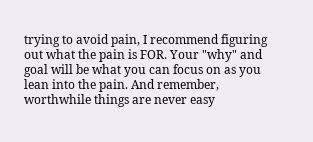trying to avoid pain, I recommend figuring out what the pain is FOR. Your "why" and goal will be what you can focus on as you lean into the pain. And remember, worthwhile things are never easy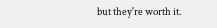but they're worth it.